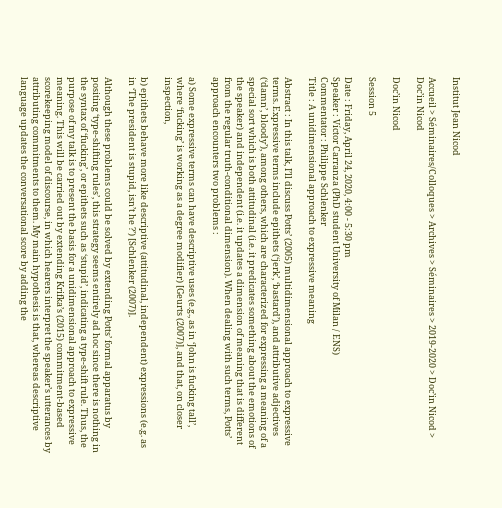Institut Jean Nicod

Accueil > Séminaires/Colloques > Archives > Séminaires > 2019-2020 > Doc’in Nicod > Doc’in Nicod

Doc’in Nicod

Session 5

Date : Friday, April 24, 2020, 4:00 - 5:30 pm
Speaker : Víctor Carranza (PhD student University of Milan / ENS)
Commentator : Philippe Schlenker
Title : A unidimensional approach to expressive meaning

Abstract : In this talk, I’ll discuss Potts’ (2005) multidimensional approach to expressive terms. Expressive terms include epithets (‘jerk’, ‘bastard’), and attributive adjectives (‘damn’, bloody’), among others, which are characterized for expressing a meaning of a special sort which is both attitudinal (i.e. it predicates something about the emotions of the speaker) and independent (i.e. it updates a dimension of meaning that is different from the regular truth-conditional dimension). When dealing with such terms, Potts’ approach encounters two problems :

a) Some expressive terms can have descriptive uses (e.g., as in ‘John is fucking tall’, where ‘fucking’ is working as a degree modifier) [Geurts (2007)], and that, on closer inspection,

b) epithets behave more like descriptive (attitudinal, independent) expressions (e.g. as in ‘The president is stupid, isn’t he ?’) [Schlenker (2007)].

Although these problems could be solved by extending Potts’ formal apparatus by positing ‘type-shifting rules’, this strategy seems entirely ad hoc since there is nothing in the syntax of ‘fucking’, or epithets such as ‘stupid’, indicating a type-shift rule. Thus, the purpose of my talk is to present the basis for a unidimensional approach to expressive meaning. This will be carried out by extending Krifka’s (2015) commitment-based scorekeeping model of discourse, in which hearers interpret the speaker’s utterances by attributing commitments to them. My main hypothesis is that, whereas descriptive language updates the conversational score by adding the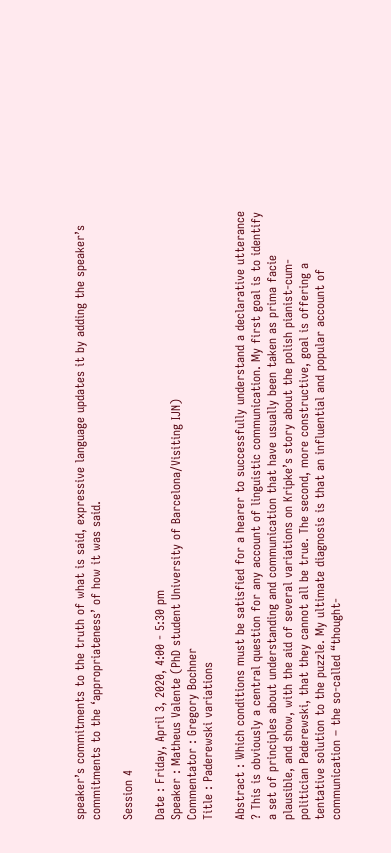speaker’s commitments to the truth of what is said, expressive language updates it by adding the speaker’s commitments to the ‘appropriateness’ of how it was said.

Session 4

Date : Friday, April 3, 2020, 4:00 - 5:30 pm
Speaker : Matheus Valente (PhD student University of Barcelona/Visiting IJN)
Commentator : Gregory Bochner
Title : Paderewski variations

Abstract : Which conditions must be satisfied for a hearer to successfully understand a declarative utterance ? This is obviously a central question for any account of linguistic communication. My first goal is to identify a set of principles about understanding and communication that have usually been taken as prima facie plausible, and show, with the aid of several variations on Kripke’s story about the polish pianist-cum-politician Paderewski, that they cannot all be true. The second, more constructive, goal is offering a tentative solution to the puzzle. My ultimate diagnosis is that an influential and popular account of communication – the so-called “thought-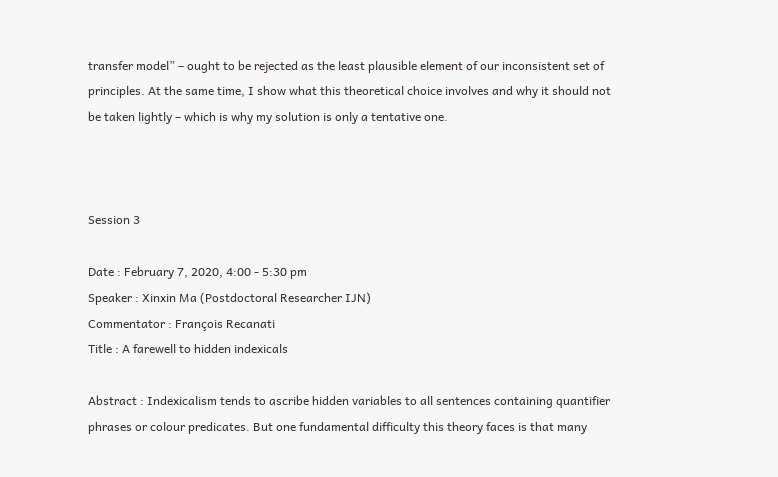transfer model” – ought to be rejected as the least plausible element of our inconsistent set of principles. At the same time, I show what this theoretical choice involves and why it should not be taken lightly – which is why my solution is only a tentative one.



Session 3

Date : February 7, 2020, 4:00 - 5:30 pm
Speaker : Xinxin Ma (Postdoctoral Researcher IJN)
Commentator : François Recanati
Title : A farewell to hidden indexicals

Abstract : Indexicalism tends to ascribe hidden variables to all sentences containing quantifier phrases or colour predicates. But one fundamental difficulty this theory faces is that many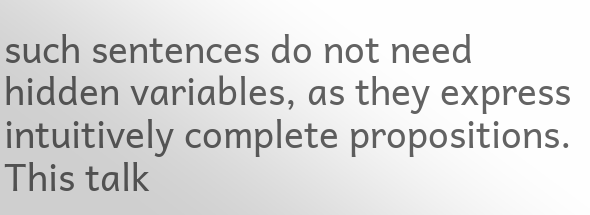such sentences do not need hidden variables, as they express intuitively complete propositions. This talk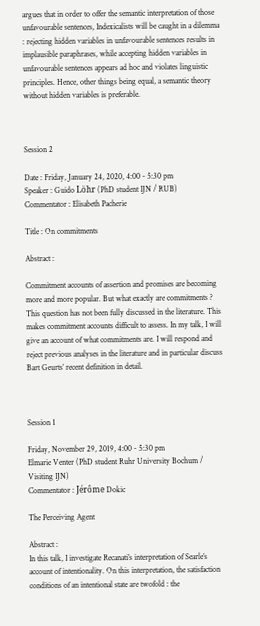argues that in order to offer the semantic interpretation of those unfavourable sentences, Indexicalists will be caught in a dilemma : rejecting hidden variables in unfavourable sentences results in implausible paraphrases, while accepting hidden variables in unfavourable sentences appears ad hoc and violates linguistic principles. Hence, other things being equal, a semantic theory without hidden variables is preferable.



Session 2

Date : Friday, January 24, 2020, 4:00 - 5:30 pm
Speaker : Guido Löhr (PhD student IJN / RUB)
Commentator : Elisabeth Pacherie

Title : On commitments

Abstract :

Commitment accounts of assertion and promises are becoming more and more popular. But what exactly are commitments ? This question has not been fully discussed in the literature. This makes commitment accounts difficult to assess. In my talk, I will give an account of what commitments are. I will respond and reject previous analyses in the literature and in particular discuss Bart Geurts’ recent definition in detail.



Session 1

Friday, November 29, 2019, 4:00 - 5:30 pm
Elmarie Venter (PhD student Ruhr University Bochum / Visiting IJN)
Commentator : Jérôme Dokic

The Perceiving Agent

Abstract :
In this talk, I investigate Recanati’s interpretation of Searle’s account of intentionality. On this interpretation, the satisfaction conditions of an intentional state are twofold : the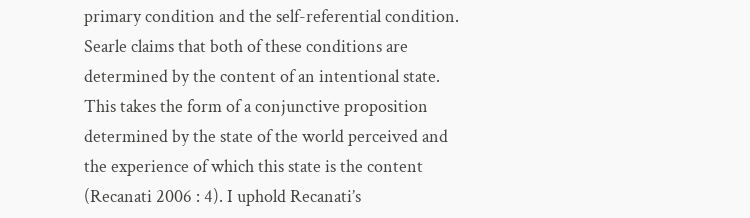primary condition and the self-referential condition. Searle claims that both of these conditions are determined by the content of an intentional state. This takes the form of a conjunctive proposition determined by the state of the world perceived and the experience of which this state is the content (Recanati 2006 : 4). I uphold Recanati’s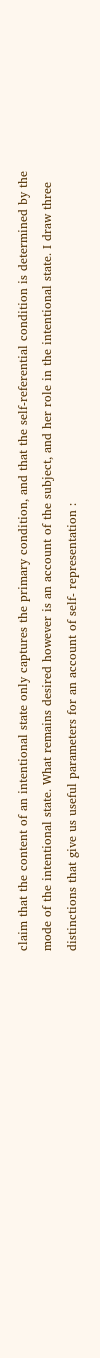claim that the content of an intentional state only captures the primary condition, and that the self-referential condition is determined by the mode of the intentional state. What remains desired however is an account of the subject, and her role in the intentional state. I draw three distinctions that give us useful parameters for an account of self- representation :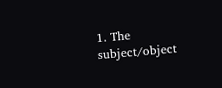1. The subject/object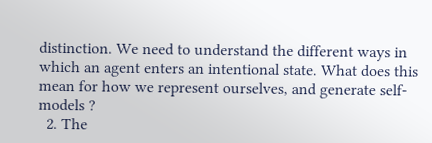distinction. We need to understand the different ways in which an agent enters an intentional state. What does this mean for how we represent ourselves, and generate self-models ?
  2. The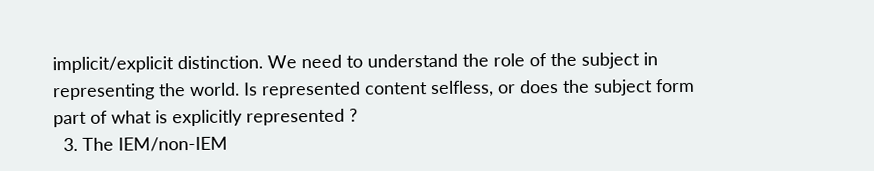implicit/explicit distinction. We need to understand the role of the subject in representing the world. Is represented content selfless, or does the subject form part of what is explicitly represented ?
  3. The IEM/non-IEM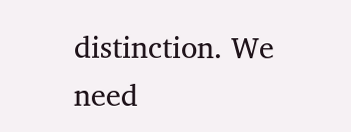distinction. We need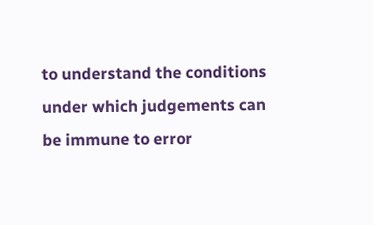to understand the conditions under which judgements can be immune to error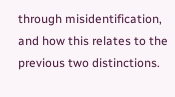through misidentification, and how this relates to the previous two distinctions.